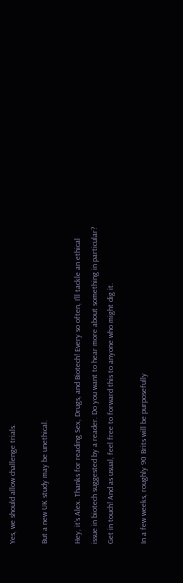Yes, we should allow challenge trials.

But a new UK study may be unethical.

Hey, it’s Alex. Thanks for reading Sex, Drugs, and Biotech! Every so often, I’ll tackle an ethical issue in biotech suggested by a reader. Do you want to hear more about something in particular? Get in touch! And as usual, feel free to forward this to anyone who might dig it.

In a few weeks, roughly 90 Brits will be purposefully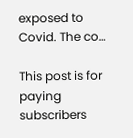exposed to Covid. The co…

This post is for paying subscribers